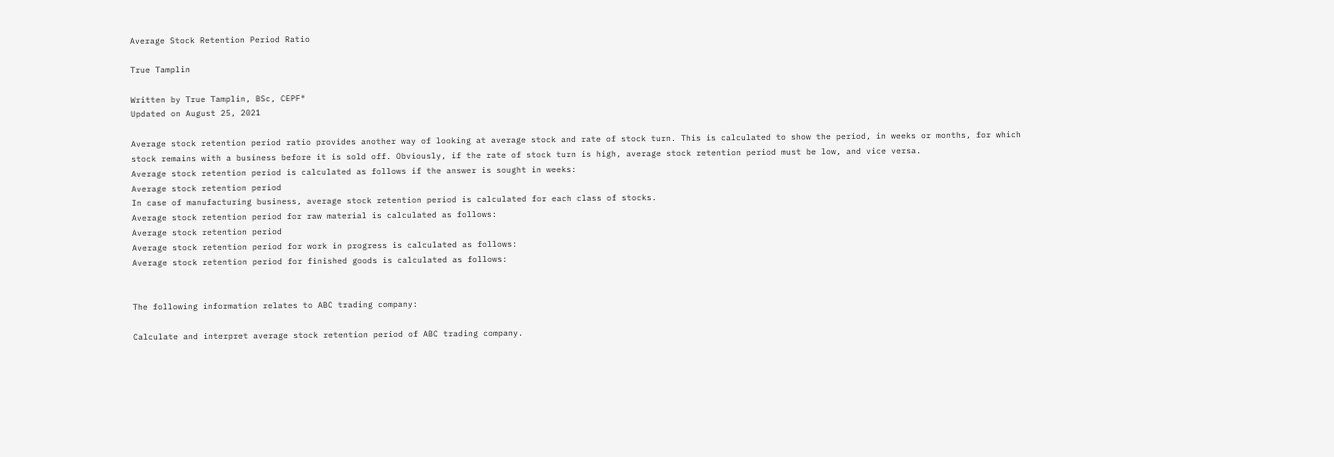Average Stock Retention Period Ratio

True Tamplin

Written by True Tamplin, BSc, CEPF®
Updated on August 25, 2021

Average stock retention period ratio provides another way of looking at average stock and rate of stock turn. This is calculated to show the period, in weeks or months, for which stock remains with a business before it is sold off. Obviously, if the rate of stock turn is high, average stock retention period must be low, and vice versa.
Average stock retention period is calculated as follows if the answer is sought in weeks:
Average stock retention period
In case of manufacturing business, average stock retention period is calculated for each class of stocks.
Average stock retention period for raw material is calculated as follows:
Average stock retention period
Average stock retention period for work in progress is calculated as follows:
Average stock retention period for finished goods is calculated as follows:


The following information relates to ABC trading company:

Calculate and interpret average stock retention period of ABC trading company.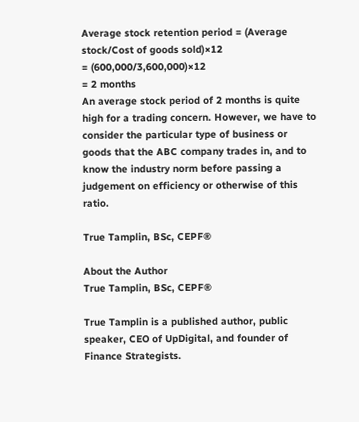Average stock retention period = (Average stock/Cost of goods sold)×12
= (600,000/3,600,000)×12
= 2 months
An average stock period of 2 months is quite high for a trading concern. However, we have to consider the particular type of business or goods that the ABC company trades in, and to know the industry norm before passing a judgement on efficiency or otherwise of this ratio.

True Tamplin, BSc, CEPF®

About the Author
True Tamplin, BSc, CEPF®

True Tamplin is a published author, public speaker, CEO of UpDigital, and founder of Finance Strategists.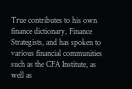True contributes to his own finance dictionary, Finance Strategists, and has spoken to various financial communities such as the CFA Institute, as well as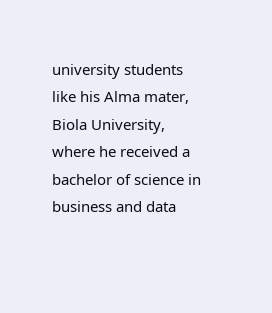university students like his Alma mater, Biola University, where he received a bachelor of science in business and data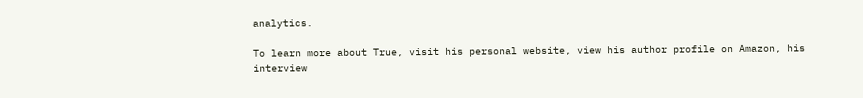analytics.

To learn more about True, visit his personal website, view his author profile on Amazon, his interview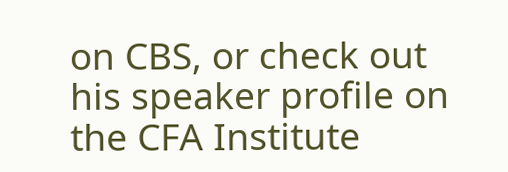on CBS, or check out his speaker profile on the CFA Institute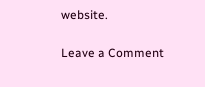website.

Leave a Comment